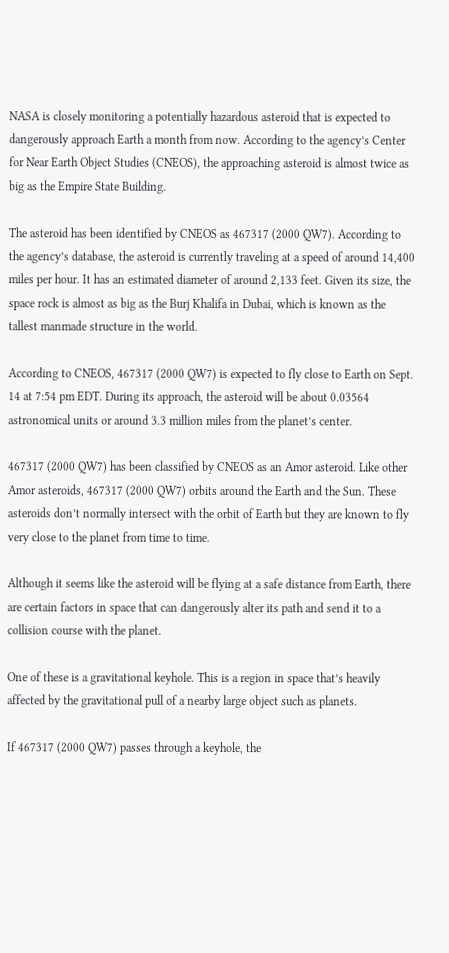NASA is closely monitoring a potentially hazardous asteroid that is expected to dangerously approach Earth a month from now. According to the agency’s Center for Near Earth Object Studies (CNEOS), the approaching asteroid is almost twice as big as the Empire State Building.

The asteroid has been identified by CNEOS as 467317 (2000 QW7). According to the agency’s database, the asteroid is currently traveling at a speed of around 14,400 miles per hour. It has an estimated diameter of around 2,133 feet. Given its size, the space rock is almost as big as the Burj Khalifa in Dubai, which is known as the tallest manmade structure in the world.

According to CNEOS, 467317 (2000 QW7) is expected to fly close to Earth on Sept. 14 at 7:54 pm EDT. During its approach, the asteroid will be about 0.03564 astronomical units or around 3.3 million miles from the planet’s center.

467317 (2000 QW7) has been classified by CNEOS as an Amor asteroid. Like other Amor asteroids, 467317 (2000 QW7) orbits around the Earth and the Sun. These asteroids don’t normally intersect with the orbit of Earth but they are known to fly very close to the planet from time to time.

Although it seems like the asteroid will be flying at a safe distance from Earth, there are certain factors in space that can dangerously alter its path and send it to a collision course with the planet.

One of these is a gravitational keyhole. This is a region in space that’s heavily affected by the gravitational pull of a nearby large object such as planets.

If 467317 (2000 QW7) passes through a keyhole, the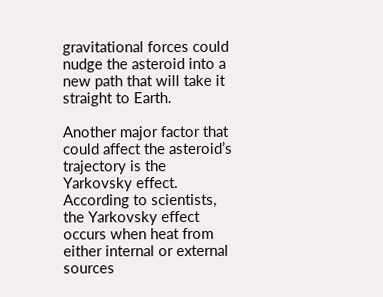gravitational forces could nudge the asteroid into a new path that will take it straight to Earth.

Another major factor that could affect the asteroid’s trajectory is the Yarkovsky effect. According to scientists, the Yarkovsky effect occurs when heat from either internal or external sources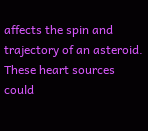affects the spin and trajectory of an asteroid. These heart sources could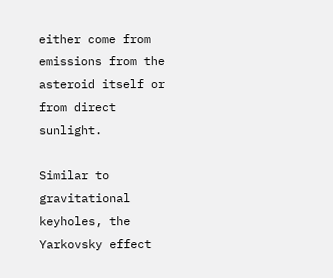either come from emissions from the asteroid itself or from direct sunlight.

Similar to gravitational keyholes, the Yarkovsky effect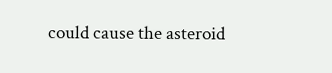could cause the asteroid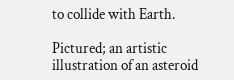to collide with Earth.

Pictured; an artistic illustration of an asteroid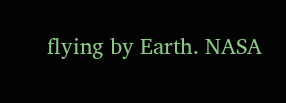flying by Earth. NASA